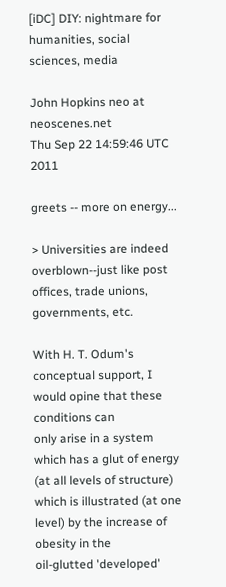[iDC] DIY: nightmare for humanities, social sciences, media

John Hopkins neo at neoscenes.net
Thu Sep 22 14:59:46 UTC 2011

greets -- more on energy...

> Universities are indeed overblown--just like post offices, trade unions, governments, etc.

With H. T. Odum's conceptual support, I would opine that these conditions can
only arise in a system which has a glut of energy (at all levels of structure)
which is illustrated (at one level) by the increase of obesity in the
oil-glutted 'developed'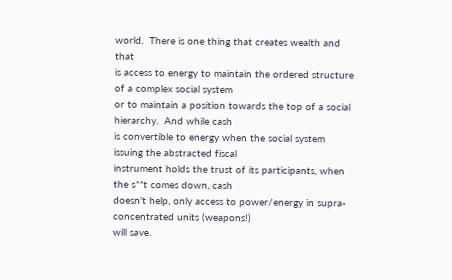world.  There is one thing that creates wealth and that
is access to energy to maintain the ordered structure of a complex social system
or to maintain a position towards the top of a social hierarchy.  And while cash
is convertible to energy when the social system issuing the abstracted fiscal
instrument holds the trust of its participants, when the s**t comes down, cash
doesn't help, only access to power/energy in supra-concentrated units (weapons!)
will save.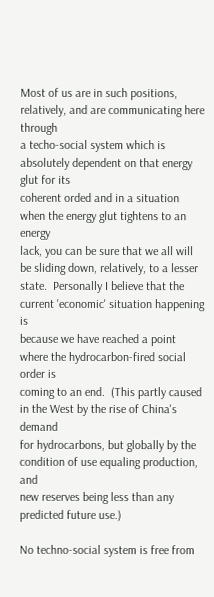Most of us are in such positions, relatively, and are communicating here through
a techo-social system which is absolutely dependent on that energy glut for its
coherent orded and in a situation when the energy glut tightens to an energy
lack, you can be sure that we all will be sliding down, relatively, to a lesser
state.  Personally I believe that the current 'economic' situation happening is
because we have reached a point where the hydrocarbon-fired social order is
coming to an end.  (This partly caused in the West by the rise of China's demand
for hydrocarbons, but globally by the condition of use equaling production, and
new reserves being less than any predicted future use.)

No techno-social system is free from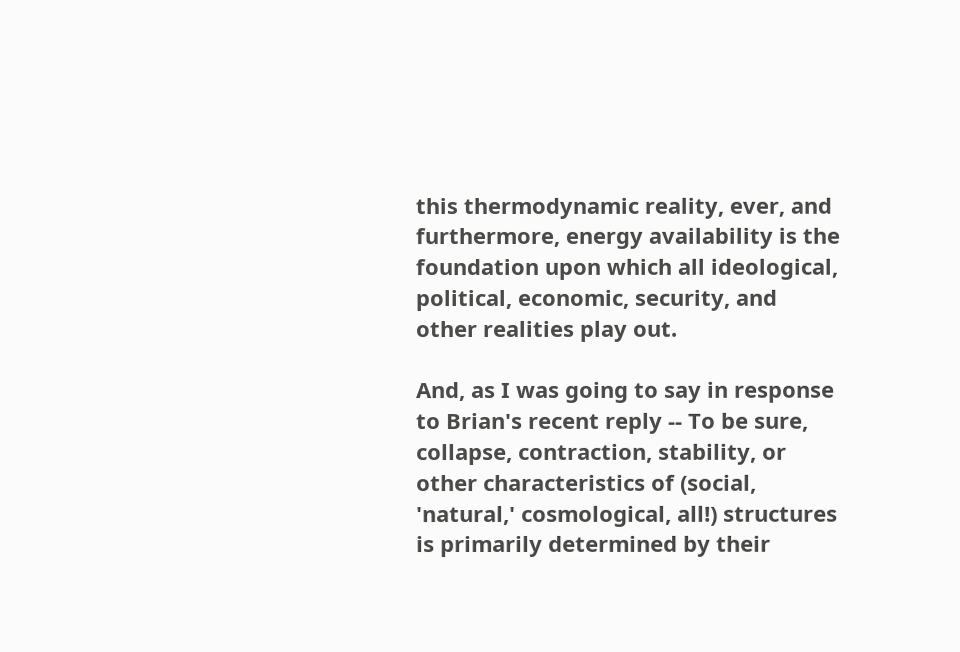this thermodynamic reality, ever, and
furthermore, energy availability is the foundation upon which all ideological,
political, economic, security, and other realities play out.

And, as I was going to say in response to Brian's recent reply -- To be sure,
collapse, contraction, stability, or other characteristics of (social,
'natural,' cosmological, all!) structures is primarily determined by their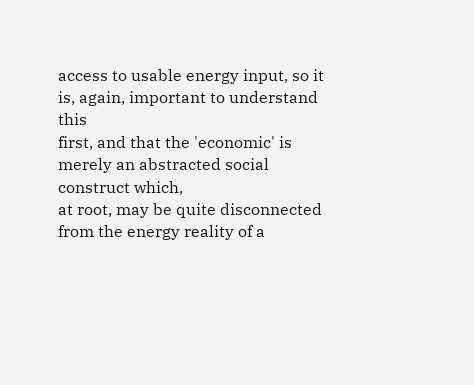access to usable energy input, so it is, again, important to understand this
first, and that the 'economic' is merely an abstracted social construct which,
at root, may be quite disconnected from the energy reality of a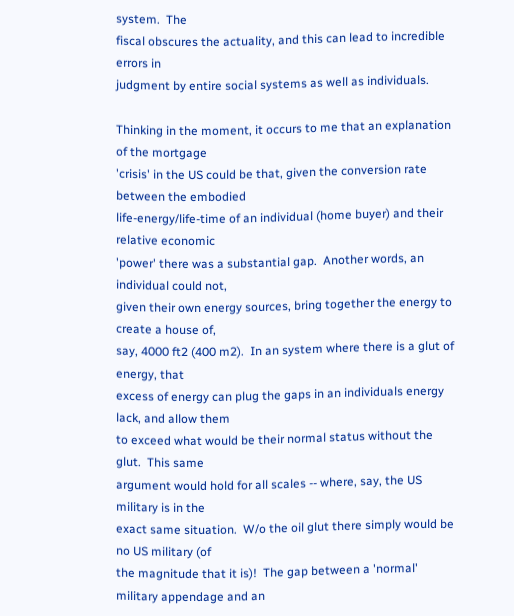system.  The
fiscal obscures the actuality, and this can lead to incredible errors in
judgment by entire social systems as well as individuals.

Thinking in the moment, it occurs to me that an explanation of the mortgage
'crisis' in the US could be that, given the conversion rate between the embodied
life-energy/life-time of an individual (home buyer) and their relative economic
'power' there was a substantial gap.  Another words, an individual could not,
given their own energy sources, bring together the energy to create a house of,
say, 4000 ft2 (400 m2).  In an system where there is a glut of energy, that
excess of energy can plug the gaps in an individuals energy lack, and allow them
to exceed what would be their normal status without the glut.  This same
argument would hold for all scales -- where, say, the US military is in the
exact same situation.  W/o the oil glut there simply would be no US military (of
the magnitude that it is)!  The gap between a 'normal' military appendage and an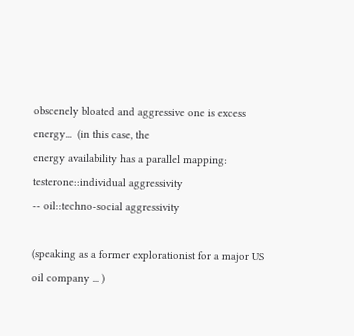obscenely bloated and aggressive one is excess energy...  (in this case, the
energy availability has a parallel mapping: testerone::individual aggressivity
-- oil::techno-social aggressivity

(speaking as a former explorationist for a major US oil company ... )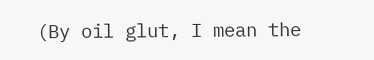(By oil glut, I mean the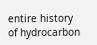entire history of hydrocarbon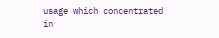usage which concentrated
in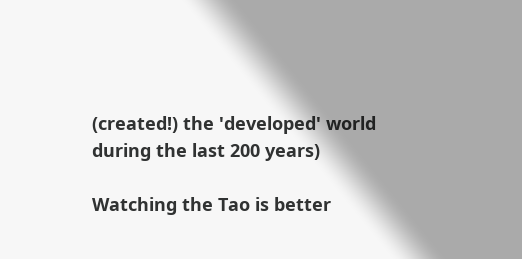(created!) the 'developed' world during the last 200 years)

Watching the Tao is better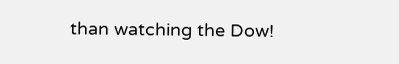than watching the Dow!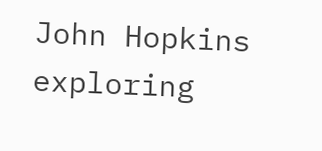John Hopkins
exploring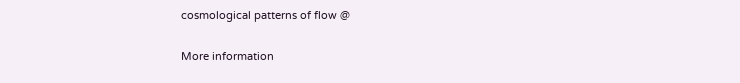cosmological patterns of flow @

More information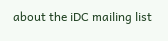about the iDC mailing list